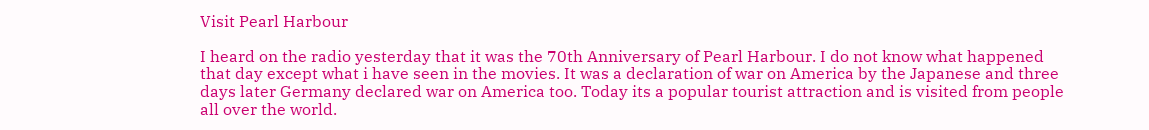Visit Pearl Harbour

I heard on the radio yesterday that it was the 70th Anniversary of Pearl Harbour. I do not know what happened that day except what i have seen in the movies. It was a declaration of war on America by the Japanese and three days later Germany declared war on America too. Today its a popular tourist attraction and is visited from people all over the world.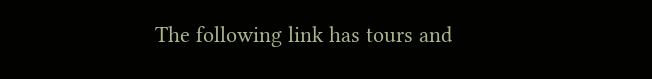The following link has tours and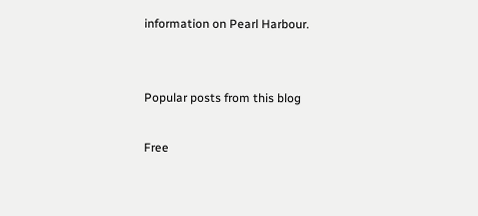information on Pearl Harbour.


Popular posts from this blog

Free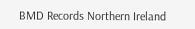BMD Records Northern Ireland